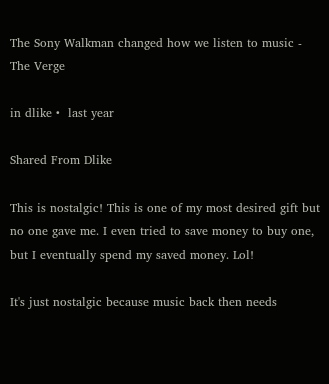The Sony Walkman changed how we listen to music - The Verge

in dlike •  last year

Shared From Dlike

This is nostalgic! This is one of my most desired gift but no one gave me. I even tried to save money to buy one, but I eventually spend my saved money. Lol!

It's just nostalgic because music back then needs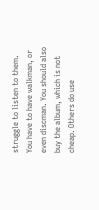struggle to listen to them. You have to have walkman, or even discman. You should also buy the album, which is not cheap. Others do use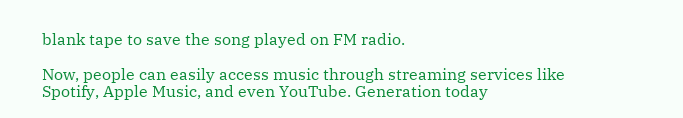blank tape to save the song played on FM radio.

Now, people can easily access music through streaming services like Spotify, Apple Music, and even YouTube. Generation today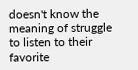doesn't know the meaning of struggle to listen to their favorite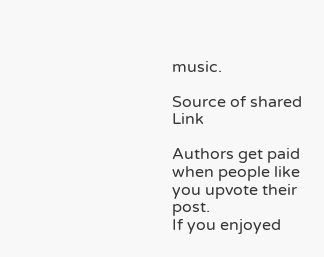music.

Source of shared Link

Authors get paid when people like you upvote their post.
If you enjoyed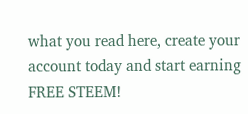what you read here, create your account today and start earning FREE STEEM!